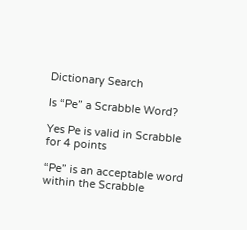Dictionary Search

Is “Pe” a Scrabble Word?

Yes Pe is valid in Scrabble for 4 points

“Pe” is an acceptable word within the Scrabble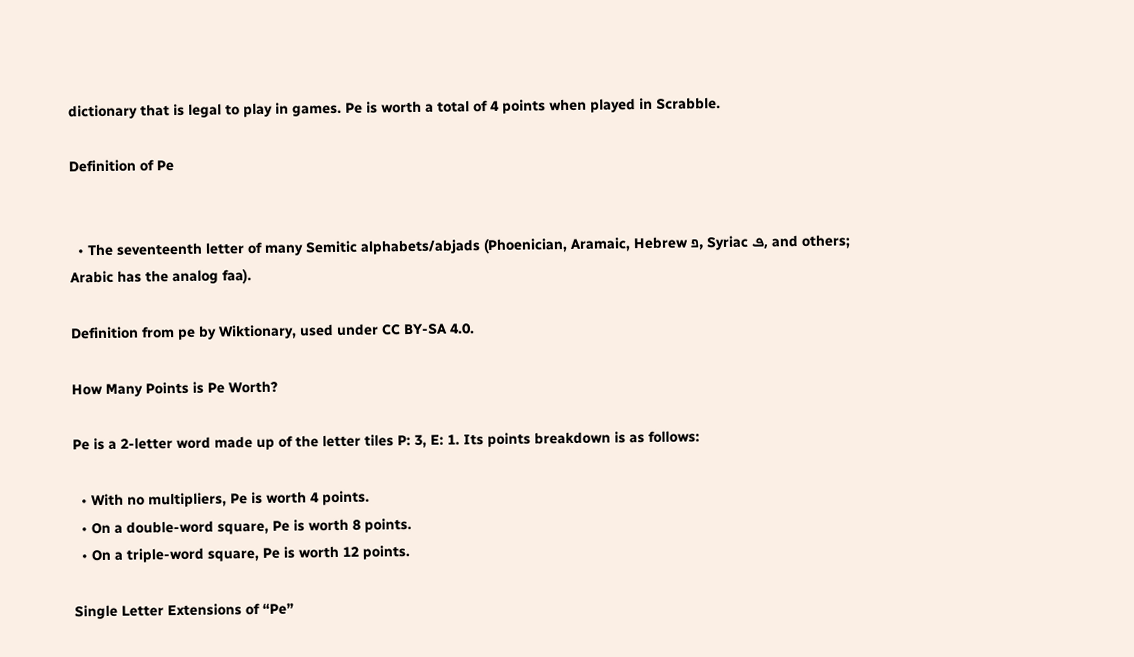dictionary that is legal to play in games. Pe is worth a total of 4 points when played in Scrabble.

Definition of Pe


  • The seventeenth letter of many Semitic alphabets/abjads (Phoenician, Aramaic, Hebrew פ, Syriac ܦ, and others; Arabic has the analog faa).

Definition from pe by Wiktionary, used under CC BY-SA 4.0.

How Many Points is Pe Worth?

Pe is a 2-letter word made up of the letter tiles P: 3, E: 1. Its points breakdown is as follows:

  • With no multipliers, Pe is worth 4 points.
  • On a double-word square, Pe is worth 8 points.
  • On a triple-word square, Pe is worth 12 points.

Single Letter Extensions of “Pe”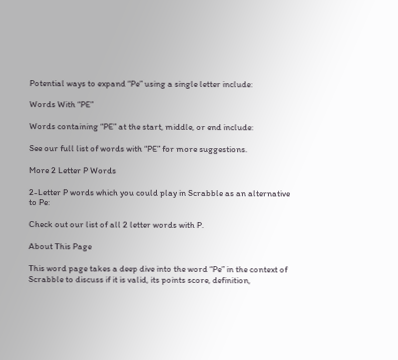Potential ways to expand “Pe” using a single letter include:

Words With “PE”

Words containing “PE” at the start, middle, or end include:

See our full list of words with “PE” for more suggestions.

More 2 Letter P Words

2-Letter P words which you could play in Scrabble as an alternative to Pe:

Check out our list of all 2 letter words with P.

About This Page

This word page takes a deep dive into the word “Pe” in the context of Scrabble to discuss if it is valid, its points score, definition,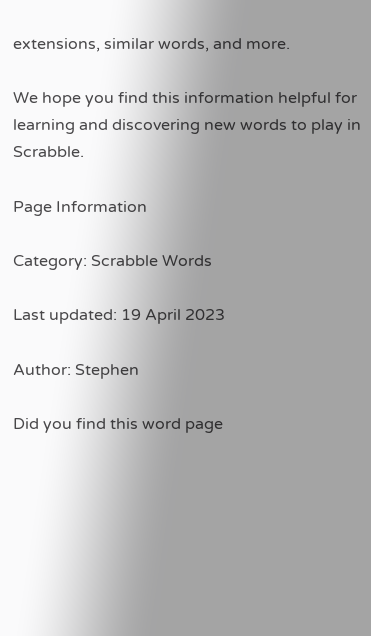extensions, similar words, and more.

We hope you find this information helpful for learning and discovering new words to play in Scrabble.

Page Information

Category: Scrabble Words

Last updated: 19 April 2023

Author: Stephen

Did you find this word page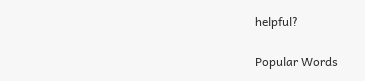helpful?

Popular Words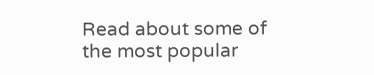Read about some of the most popular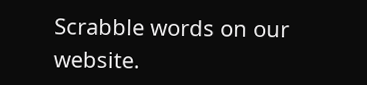Scrabble words on our website.